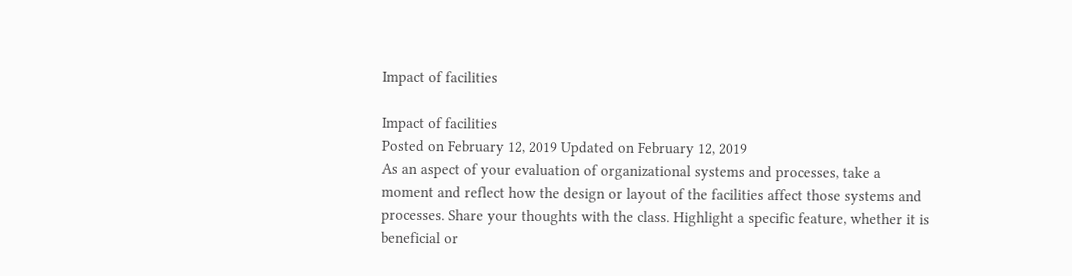Impact of facilities

Impact of facilities
Posted on February 12, 2019 Updated on February 12, 2019
As an aspect of your evaluation of organizational systems and processes, take a moment and reflect how the design or layout of the facilities affect those systems and processes. Share your thoughts with the class. Highlight a specific feature, whether it is beneficial or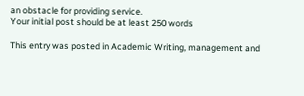an obstacle for providing service.
Your initial post should be at least 250 words

This entry was posted in Academic Writing, management and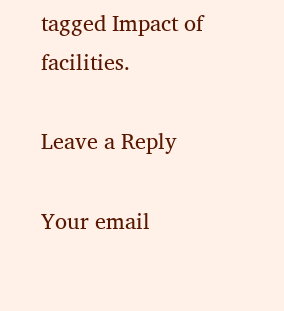tagged Impact of facilities.

Leave a Reply

Your email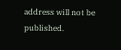address will not be published.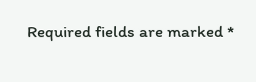Required fields are marked *